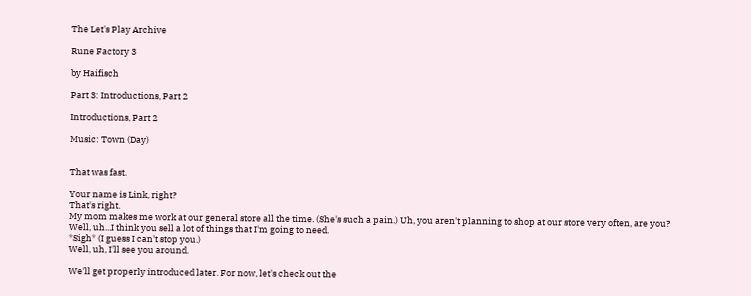The Let's Play Archive

Rune Factory 3

by Haifisch

Part 3: Introductions, Part 2

Introductions, Part 2

Music: Town (Day)


That was fast.

Your name is Link, right?
That's right.
My mom makes me work at our general store all the time. (She's such a pain.) Uh, you aren't planning to shop at our store very often, are you?
Well, uh...I think you sell a lot of things that I'm going to need.
*Sigh* (I guess I can't stop you.)
Well, uh, I'll see you around.

We'll get properly introduced later. For now, let's check out the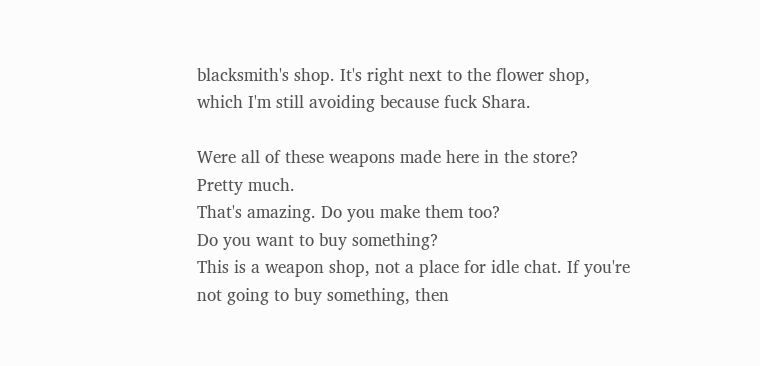blacksmith's shop. It's right next to the flower shop, which I'm still avoiding because fuck Shara.

Were all of these weapons made here in the store?
Pretty much.
That's amazing. Do you make them too?
Do you want to buy something?
This is a weapon shop, not a place for idle chat. If you're not going to buy something, then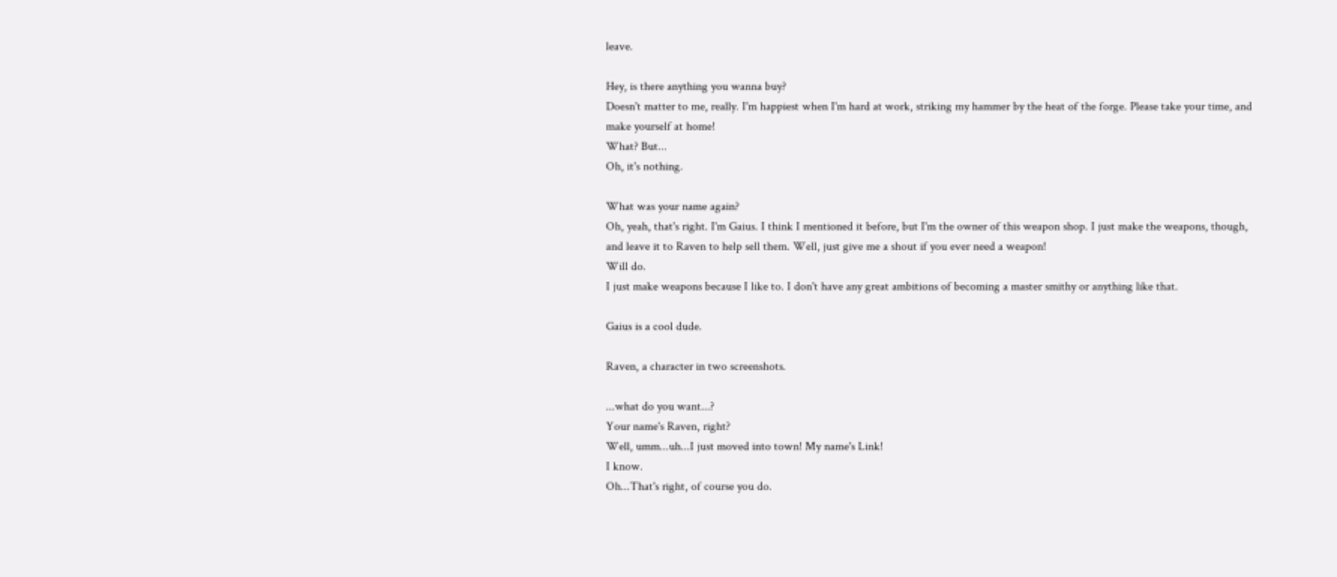leave.

Hey, is there anything you wanna buy?
Doesn't matter to me, really. I'm happiest when I'm hard at work, striking my hammer by the heat of the forge. Please take your time, and make yourself at home!
What? But...
Oh, it's nothing.

What was your name again?
Oh, yeah, that's right. I'm Gaius. I think I mentioned it before, but I'm the owner of this weapon shop. I just make the weapons, though, and leave it to Raven to help sell them. Well, just give me a shout if you ever need a weapon!
Will do.
I just make weapons because I like to. I don't have any great ambitions of becoming a master smithy or anything like that.

Gaius is a cool dude.

Raven, a character in two screenshots.

...what do you want...?
Your name's Raven, right?
Well, umm...uh...I just moved into town! My name's Link!
I know.
Oh...That's right, of course you do.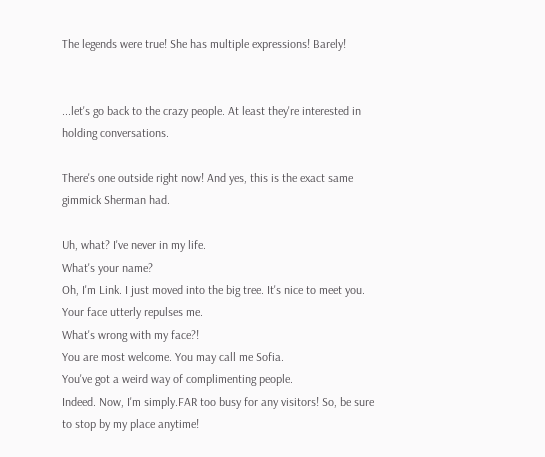The legends were true! She has multiple expressions! Barely!


...let's go back to the crazy people. At least they're interested in holding conversations.

There's one outside right now! And yes, this is the exact same gimmick Sherman had.

Uh, what? I've never in my life.
What's your name?
Oh, I'm Link. I just moved into the big tree. It's nice to meet you.
Your face utterly repulses me.
What's wrong with my face?!
You are most welcome. You may call me Sofia.
You've got a weird way of complimenting people.
Indeed. Now, I'm simply.FAR too busy for any visitors! So, be sure to stop by my place anytime!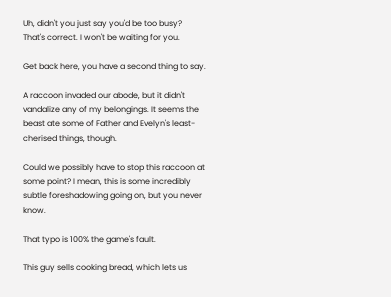Uh, didn't you just say you'd be too busy?
That's correct. I won't be waiting for you.

Get back here, you have a second thing to say.

A raccoon invaded our abode, but it didn't vandalize any of my belongings. It seems the beast ate some of Father and Evelyn's least-cherised things, though.

Could we possibly have to stop this raccoon at some point? I mean, this is some incredibly subtle foreshadowing going on, but you never know.

That typo is 100% the game's fault.

This guy sells cooking bread, which lets us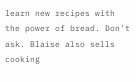learn new recipes with the power of bread. Don't ask. Blaise also sells cooking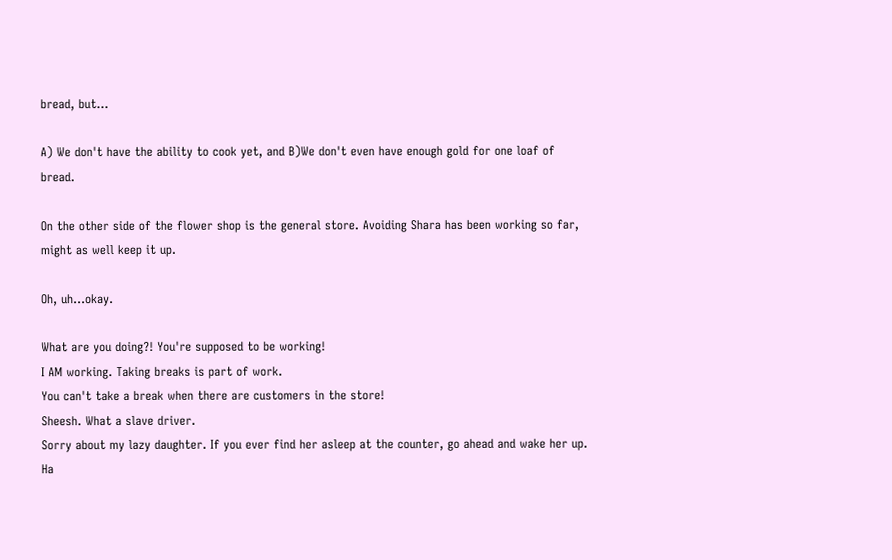bread, but...

A) We don't have the ability to cook yet, and B)We don't even have enough gold for one loaf of bread.

On the other side of the flower shop is the general store. Avoiding Shara has been working so far, might as well keep it up.

Oh, uh...okay.

What are you doing?! You're supposed to be working!
I AM working. Taking breaks is part of work.
You can't take a break when there are customers in the store!
Sheesh. What a slave driver.
Sorry about my lazy daughter. If you ever find her asleep at the counter, go ahead and wake her up.
Ha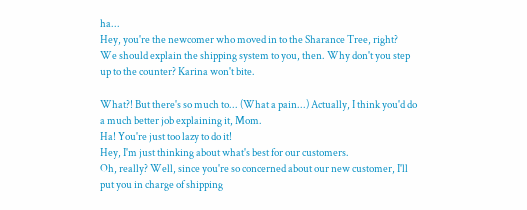ha...
Hey, you're the newcomer who moved in to the Sharance Tree, right?
We should explain the shipping system to you, then. Why don't you step up to the counter? Karina won't bite.

What?! But there's so much to... (What a pain...) Actually, I think you'd do a much better job explaining it, Mom.
Ha! You're just too lazy to do it!
Hey, I'm just thinking about what's best for our customers.
Oh, really? Well, since you're so concerned about our new customer, I'll put you in charge of shipping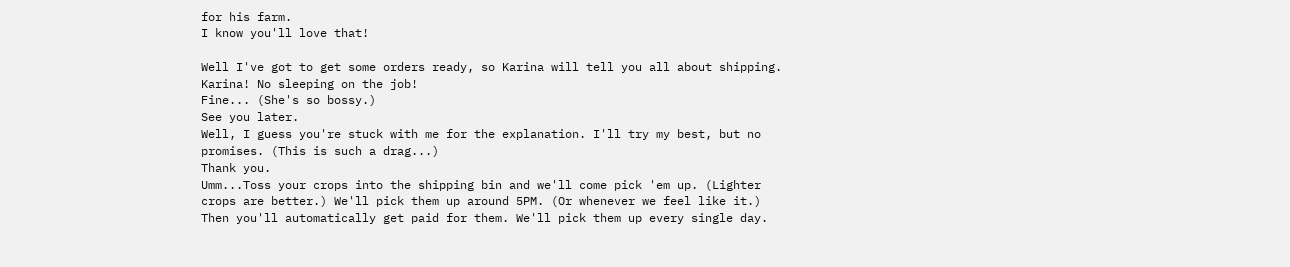for his farm.
I know you'll love that!

Well I've got to get some orders ready, so Karina will tell you all about shipping.
Karina! No sleeping on the job!
Fine... (She's so bossy.)
See you later.
Well, I guess you're stuck with me for the explanation. I'll try my best, but no promises. (This is such a drag...)
Thank you.
Umm...Toss your crops into the shipping bin and we'll come pick 'em up. (Lighter crops are better.) We'll pick them up around 5PM. (Or whenever we feel like it.) Then you'll automatically get paid for them. We'll pick them up every single day.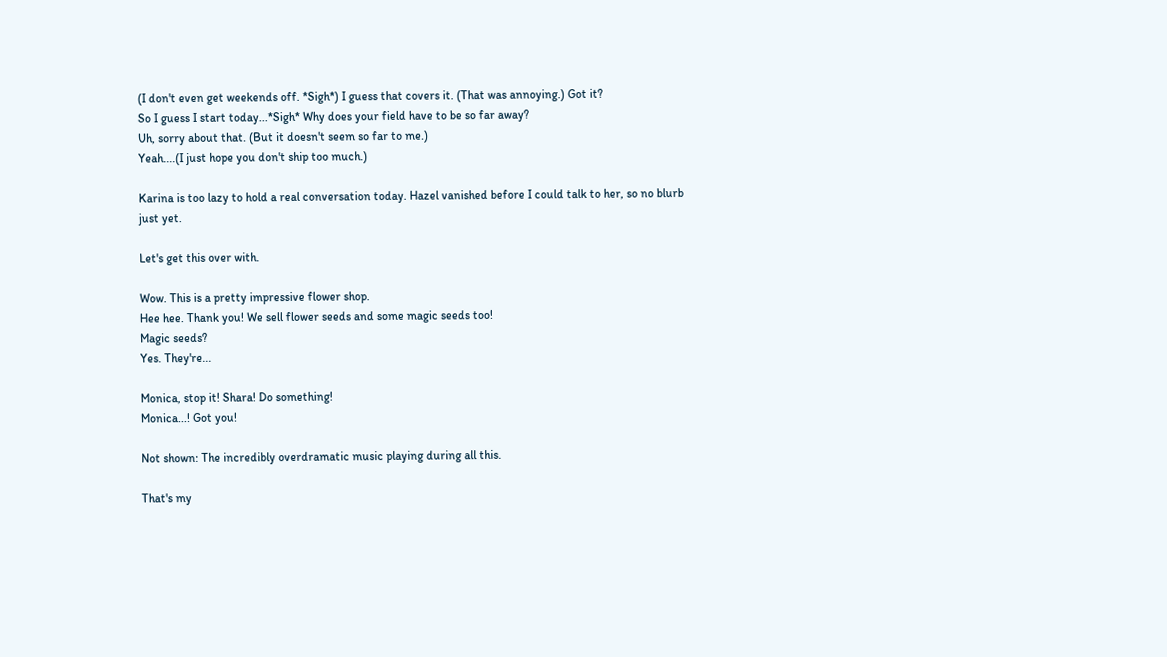(I don't even get weekends off. *Sigh*) I guess that covers it. (That was annoying.) Got it?
So I guess I start today...*Sigh* Why does your field have to be so far away?
Uh, sorry about that. (But it doesn't seem so far to me.)
Yeah....(I just hope you don't ship too much.)

Karina is too lazy to hold a real conversation today. Hazel vanished before I could talk to her, so no blurb just yet.

Let's get this over with.

Wow. This is a pretty impressive flower shop.
Hee hee. Thank you! We sell flower seeds and some magic seeds too!
Magic seeds?
Yes. They're...

Monica, stop it! Shara! Do something!
Monica...! Got you!

Not shown: The incredibly overdramatic music playing during all this.

That's my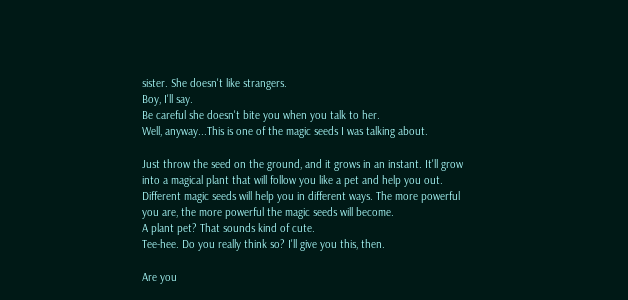sister. She doesn't like strangers.
Boy, I'll say.
Be careful she doesn't bite you when you talk to her.
Well, anyway...This is one of the magic seeds I was talking about.

Just throw the seed on the ground, and it grows in an instant. It'll grow into a magical plant that will follow you like a pet and help you out. Different magic seeds will help you in different ways. The more powerful you are, the more powerful the magic seeds will become.
A plant pet? That sounds kind of cute.
Tee-hee. Do you really think so? I'll give you this, then.

Are you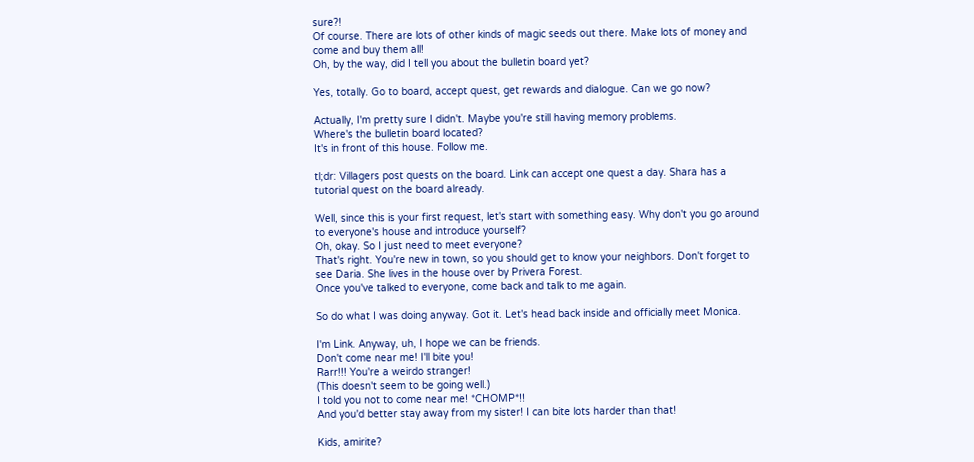sure?!
Of course. There are lots of other kinds of magic seeds out there. Make lots of money and come and buy them all!
Oh, by the way, did I tell you about the bulletin board yet?

Yes, totally. Go to board, accept quest, get rewards and dialogue. Can we go now?

Actually, I'm pretty sure I didn't. Maybe you're still having memory problems.
Where's the bulletin board located?
It's in front of this house. Follow me.

tl;dr: Villagers post quests on the board. Link can accept one quest a day. Shara has a tutorial quest on the board already.

Well, since this is your first request, let's start with something easy. Why don't you go around to everyone's house and introduce yourself?
Oh, okay. So I just need to meet everyone?
That's right. You're new in town, so you should get to know your neighbors. Don't forget to see Daria. She lives in the house over by Privera Forest.
Once you've talked to everyone, come back and talk to me again.

So do what I was doing anyway. Got it. Let's head back inside and officially meet Monica.

I'm Link. Anyway, uh, I hope we can be friends.
Don't come near me! I'll bite you!
Rarr!!! You're a weirdo stranger!
(This doesn't seem to be going well.)
I told you not to come near me! *CHOMP*!!
And you'd better stay away from my sister! I can bite lots harder than that!

Kids, amirite?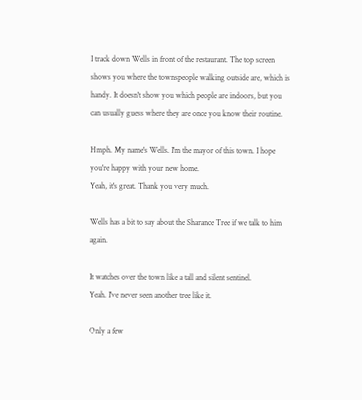I track down Wells in front of the restaurant. The top screen shows you where the townspeople walking outside are, which is handy. It doesn't show you which people are indoors, but you can usually guess where they are once you know their routine.

Hmph. My name's Wells. I'm the mayor of this town. I hope you're happy with your new home.
Yeah, it's great. Thank you very much.

Wells has a bit to say about the Sharance Tree if we talk to him again.

It watches over the town like a tall and silent sentinel.
Yeah. I've never seen another tree like it.

Only a few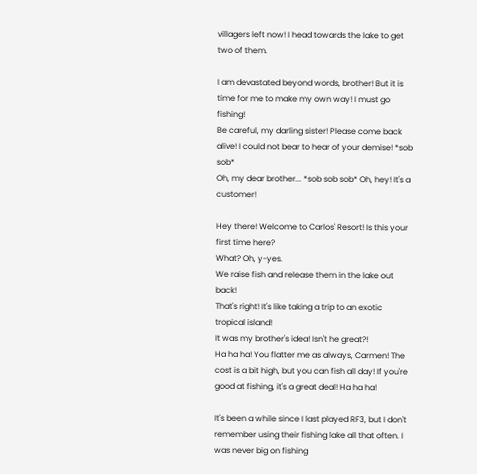villagers left now! I head towards the lake to get two of them.

I am devastated beyond words, brother! But it is time for me to make my own way! I must go fishing!
Be careful, my darling sister! Please come back alive! I could not bear to hear of your demise! *sob sob*
Oh, my dear brother... *sob sob sob* Oh, hey! It's a customer!

Hey there! Welcome to Carlos' Resort! Is this your first time here?
What? Oh, y-yes.
We raise fish and release them in the lake out back!
That's right! It's like taking a trip to an exotic tropical island!
It was my brother's idea! Isn't he great?!
Ha ha ha! You flatter me as always, Carmen! The cost is a bit high, but you can fish all day! If you're good at fishing, it's a great deal! Ha ha ha!

It's been a while since I last played RF3, but I don't remember using their fishing lake all that often. I was never big on fishing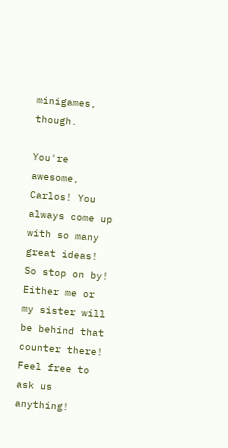minigames, though.

You're awesome, Carlos! You always come up with so many great ideas!
So stop on by! Either me or my sister will be behind that counter there! Feel free to ask us anything!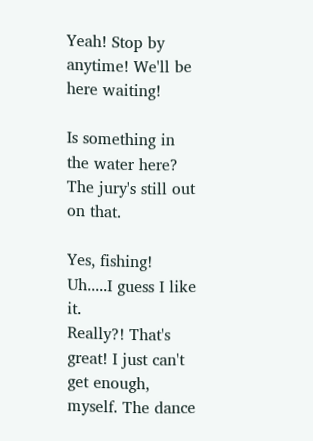Yeah! Stop by anytime! We'll be here waiting!

Is something in the water here? The jury's still out on that.

Yes, fishing!
Uh.....I guess I like it.
Really?! That's great! I just can't get enough, myself. The dance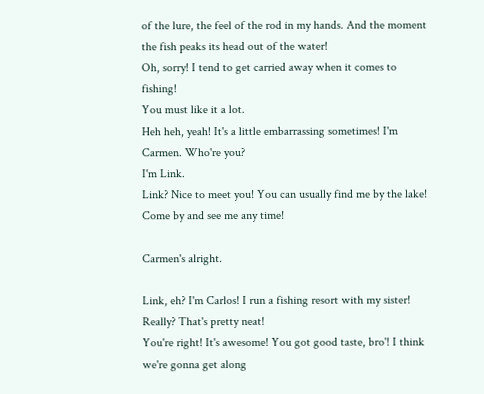of the lure, the feel of the rod in my hands. And the moment the fish peaks its head out of the water!
Oh, sorry! I tend to get carried away when it comes to fishing!
You must like it a lot.
Heh heh, yeah! It's a little embarrassing sometimes! I'm Carmen. Who're you?
I'm Link.
Link? Nice to meet you! You can usually find me by the lake! Come by and see me any time!

Carmen's alright.

Link, eh? I'm Carlos! I run a fishing resort with my sister!
Really? That's pretty neat!
You're right! It's awesome! You got good taste, bro'! I think we're gonna get along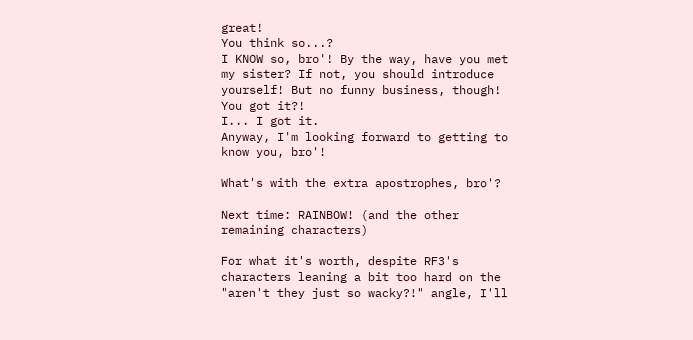great!
You think so...?
I KNOW so, bro'! By the way, have you met my sister? If not, you should introduce yourself! But no funny business, though! You got it?!
I... I got it.
Anyway, I'm looking forward to getting to know you, bro'!

What's with the extra apostrophes, bro'?

Next time: RAINBOW! (and the other remaining characters)

For what it's worth, despite RF3's characters leaning a bit too hard on the "aren't they just so wacky?!" angle, I'll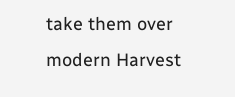take them over modern Harvest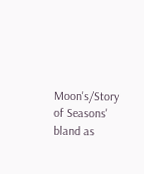Moon's/Story of Seasons' bland as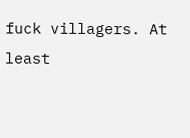fuck villagers. At least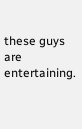these guys are entertaining.